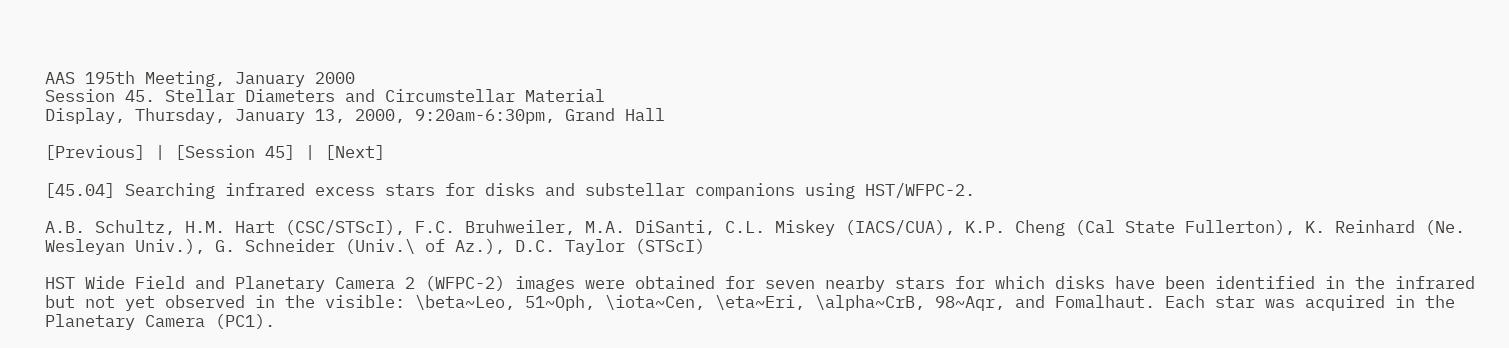AAS 195th Meeting, January 2000
Session 45. Stellar Diameters and Circumstellar Material
Display, Thursday, January 13, 2000, 9:20am-6:30pm, Grand Hall

[Previous] | [Session 45] | [Next]

[45.04] Searching infrared excess stars for disks and substellar companions using HST/WFPC-2.

A.B. Schultz, H.M. Hart (CSC/STScI), F.C. Bruhweiler, M.A. DiSanti, C.L. Miskey (IACS/CUA), K.P. Cheng (Cal State Fullerton), K. Reinhard (Ne. Wesleyan Univ.), G. Schneider (Univ.\ of Az.), D.C. Taylor (STScI)

HST Wide Field and Planetary Camera 2 (WFPC-2) images were obtained for seven nearby stars for which disks have been identified in the infrared but not yet observed in the visible: \beta~Leo, 51~Oph, \iota~Cen, \eta~Eri, \alpha~CrB, 98~Aqr, and Fomalhaut. Each star was acquired in the Planetary Camera (PC1).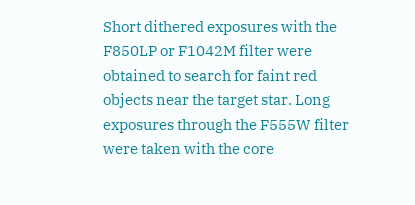Short dithered exposures with the F850LP or F1042M filter were obtained to search for faint red objects near the target star. Long exposures through the F555W filter were taken with the core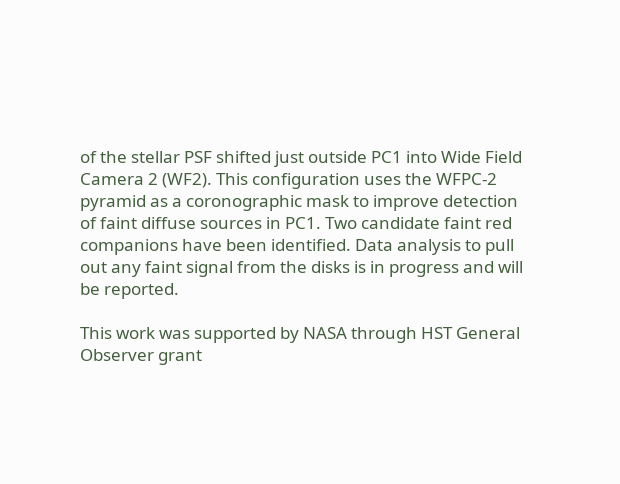of the stellar PSF shifted just outside PC1 into Wide Field Camera 2 (WF2). This configuration uses the WFPC-2 pyramid as a coronographic mask to improve detection of faint diffuse sources in PC1. Two candidate faint red companions have been identified. Data analysis to pull out any faint signal from the disks is in progress and will be reported.

This work was supported by NASA through HST General Observer grant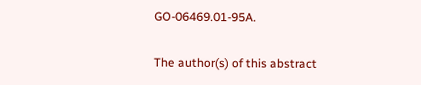GO-06469.01-95A.

The author(s) of this abstract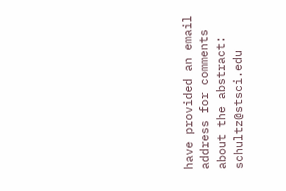have provided an email address for comments about the abstract: schultz@stsci.edu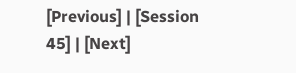[Previous] | [Session 45] | [Next]